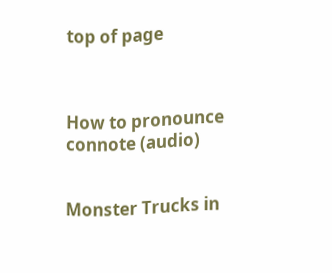top of page



How to pronounce connote (audio)


Monster Trucks in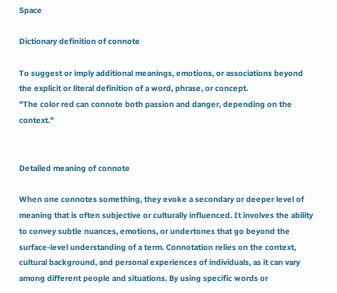Space

Dictionary definition of connote

To suggest or imply additional meanings, emotions, or associations beyond the explicit or literal definition of a word, phrase, or concept.
"The color red can connote both passion and danger, depending on the context."


Detailed meaning of connote

When one connotes something, they evoke a secondary or deeper level of meaning that is often subjective or culturally influenced. It involves the ability to convey subtle nuances, emotions, or undertones that go beyond the surface-level understanding of a term. Connotation relies on the context, cultural background, and personal experiences of individuals, as it can vary among different people and situations. By using specific words or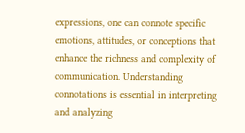expressions, one can connote specific emotions, attitudes, or conceptions that enhance the richness and complexity of communication. Understanding connotations is essential in interpreting and analyzing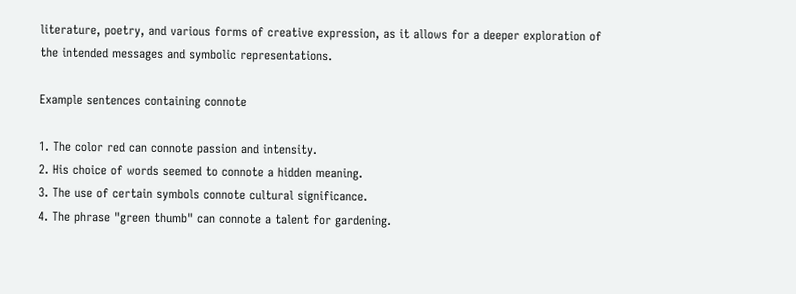literature, poetry, and various forms of creative expression, as it allows for a deeper exploration of the intended messages and symbolic representations.

Example sentences containing connote

1. The color red can connote passion and intensity.
2. His choice of words seemed to connote a hidden meaning.
3. The use of certain symbols connote cultural significance.
4. The phrase "green thumb" can connote a talent for gardening.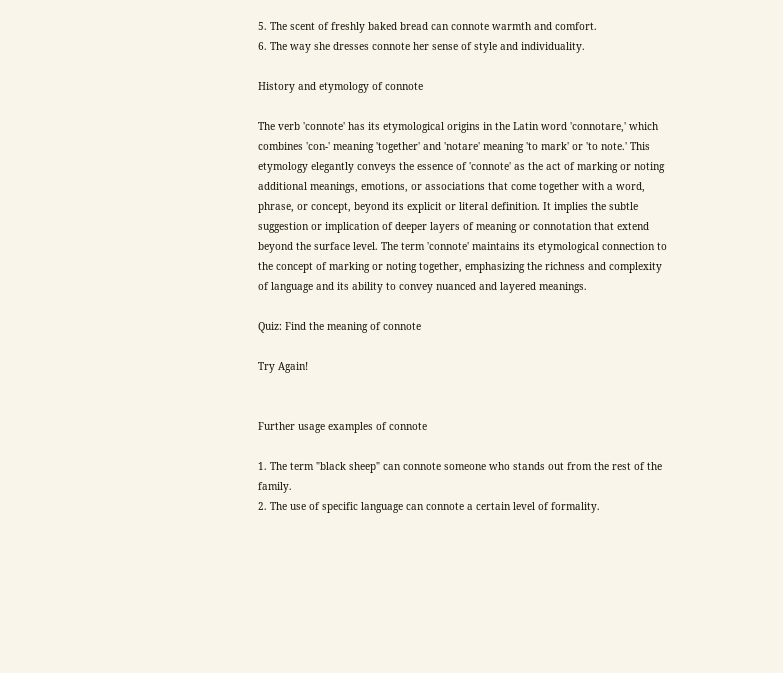5. The scent of freshly baked bread can connote warmth and comfort.
6. The way she dresses connote her sense of style and individuality.

History and etymology of connote

The verb 'connote' has its etymological origins in the Latin word 'connotare,' which combines 'con-' meaning 'together' and 'notare' meaning 'to mark' or 'to note.' This etymology elegantly conveys the essence of 'connote' as the act of marking or noting additional meanings, emotions, or associations that come together with a word, phrase, or concept, beyond its explicit or literal definition. It implies the subtle suggestion or implication of deeper layers of meaning or connotation that extend beyond the surface level. The term 'connote' maintains its etymological connection to the concept of marking or noting together, emphasizing the richness and complexity of language and its ability to convey nuanced and layered meanings.

Quiz: Find the meaning of connote

Try Again!


Further usage examples of connote

1. The term "black sheep" can connote someone who stands out from the rest of the family.
2. The use of specific language can connote a certain level of formality.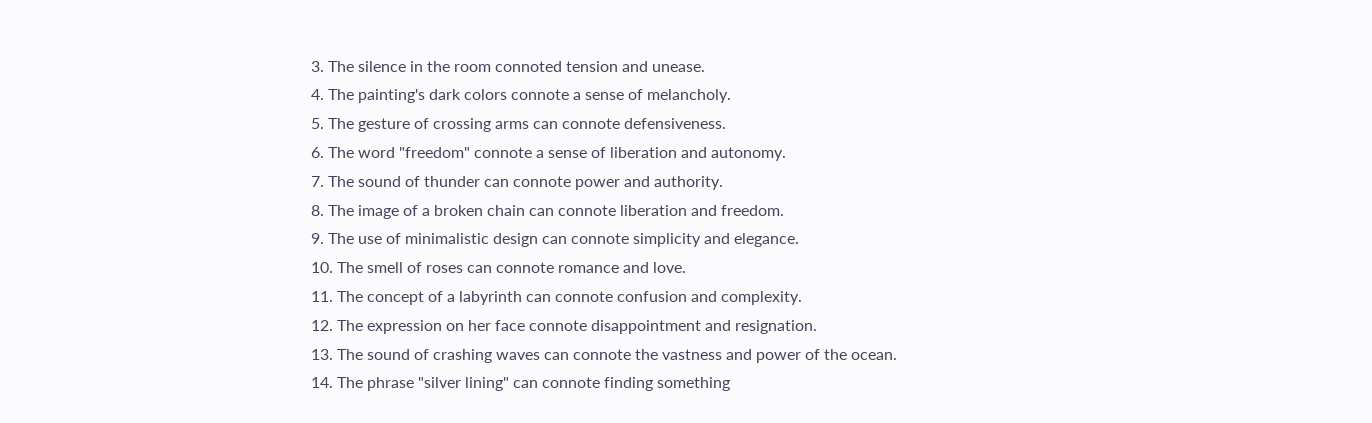3. The silence in the room connoted tension and unease.
4. The painting's dark colors connote a sense of melancholy.
5. The gesture of crossing arms can connote defensiveness.
6. The word "freedom" connote a sense of liberation and autonomy.
7. The sound of thunder can connote power and authority.
8. The image of a broken chain can connote liberation and freedom.
9. The use of minimalistic design can connote simplicity and elegance.
10. The smell of roses can connote romance and love.
11. The concept of a labyrinth can connote confusion and complexity.
12. The expression on her face connote disappointment and resignation.
13. The sound of crashing waves can connote the vastness and power of the ocean.
14. The phrase "silver lining" can connote finding something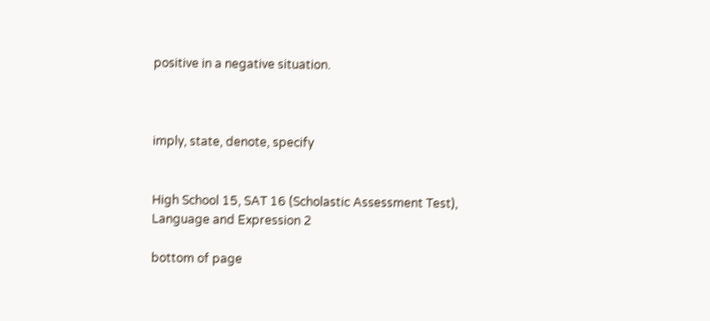positive in a negative situation.



imply, state, denote, specify


High School 15, SAT 16 (Scholastic Assessment Test), Language and Expression 2

bottom of page